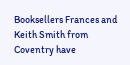Booksellers Frances and Keith Smith from Coventry have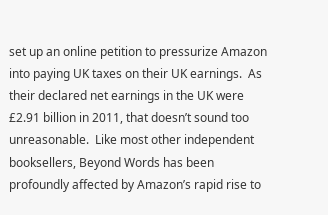set up an online petition to pressurize Amazon into paying UK taxes on their UK earnings.  As their declared net earnings in the UK were £2.91 billion in 2011, that doesn’t sound too unreasonable.  Like most other independent booksellers, Beyond Words has been profoundly affected by Amazon’s rapid rise to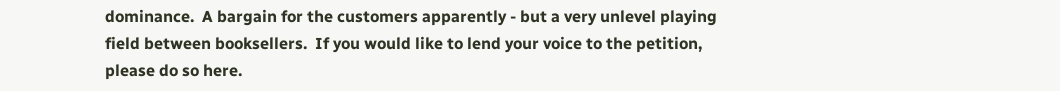dominance.  A bargain for the customers apparently - but a very unlevel playing field between booksellers.  If you would like to lend your voice to the petition, please do so here.